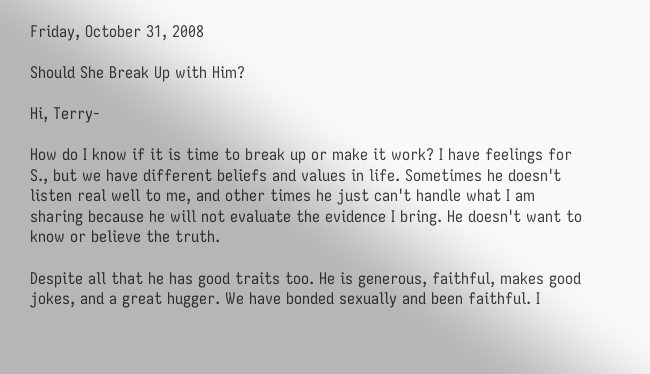Friday, October 31, 2008

Should She Break Up with Him?

Hi, Terry-

How do I know if it is time to break up or make it work? I have feelings for S., but we have different beliefs and values in life. Sometimes he doesn't listen real well to me, and other times he just can't handle what I am sharing because he will not evaluate the evidence I bring. He doesn't want to know or believe the truth.

Despite all that he has good traits too. He is generous, faithful, makes good jokes, and a great hugger. We have bonded sexually and been faithful. I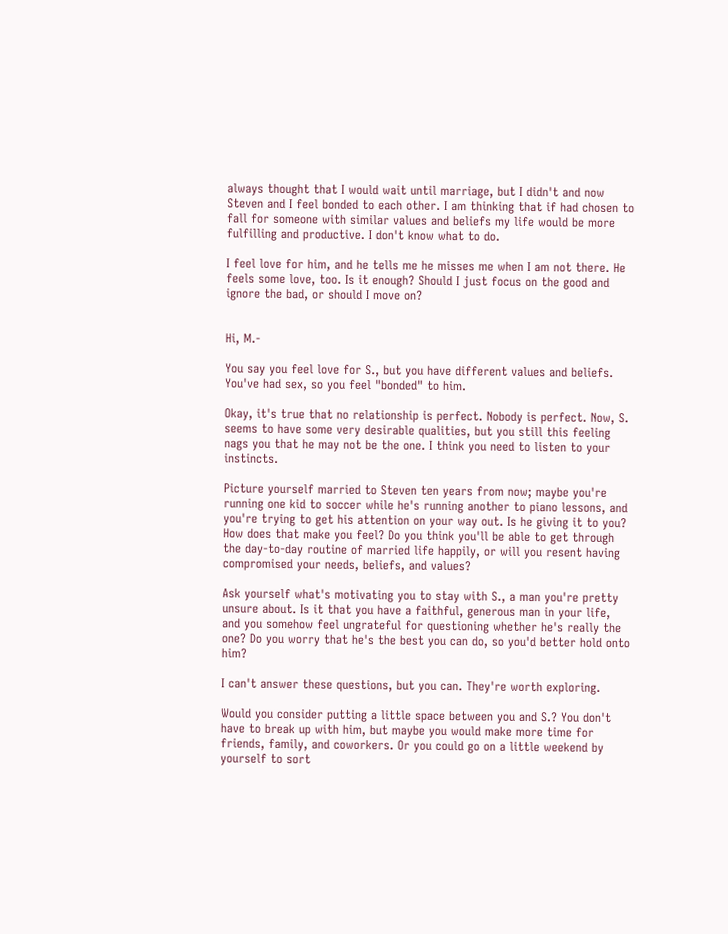always thought that I would wait until marriage, but I didn't and now Steven and I feel bonded to each other. I am thinking that if had chosen to fall for someone with similar values and beliefs my life would be more fulfilling and productive. I don't know what to do.

I feel love for him, and he tells me he misses me when I am not there. He feels some love, too. Is it enough? Should I just focus on the good and ignore the bad, or should I move on?


Hi, M.-

You say you feel love for S., but you have different values and beliefs. You've had sex, so you feel "bonded" to him.

Okay, it's true that no relationship is perfect. Nobody is perfect. Now, S. seems to have some very desirable qualities, but you still this feeling nags you that he may not be the one. I think you need to listen to your instincts.

Picture yourself married to Steven ten years from now; maybe you're running one kid to soccer while he's running another to piano lessons, and you're trying to get his attention on your way out. Is he giving it to you? How does that make you feel? Do you think you'll be able to get through the day-to-day routine of married life happily, or will you resent having compromised your needs, beliefs, and values?

Ask yourself what's motivating you to stay with S., a man you're pretty unsure about. Is it that you have a faithful, generous man in your life, and you somehow feel ungrateful for questioning whether he's really the one? Do you worry that he's the best you can do, so you'd better hold onto him?

I can't answer these questions, but you can. They're worth exploring.

Would you consider putting a little space between you and S.? You don't have to break up with him, but maybe you would make more time for friends, family, and coworkers. Or you could go on a little weekend by yourself to sort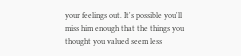your feelings out. It's possible you'll miss him enough that the things you thought you valued seem less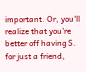important. Or, you'll realize that you're better off having S. for just a friend,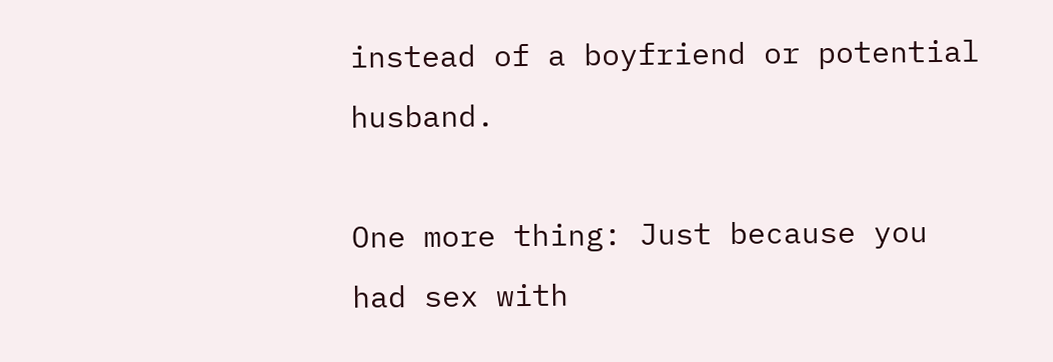instead of a boyfriend or potential husband.

One more thing: Just because you had sex with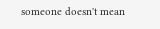someone doesn't mean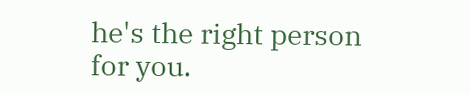he's the right person for you.